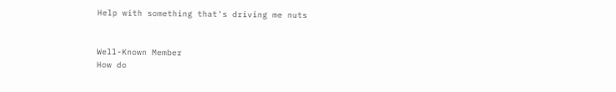Help with something that's driving me nuts


Well-Known Member
How do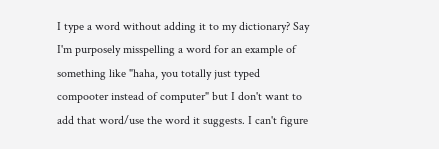I type a word without adding it to my dictionary? Say I'm purposely misspelling a word for an example of something like "haha, you totally just typed compooter instead of computer" but I don't want to add that word/use the word it suggests. I can't figure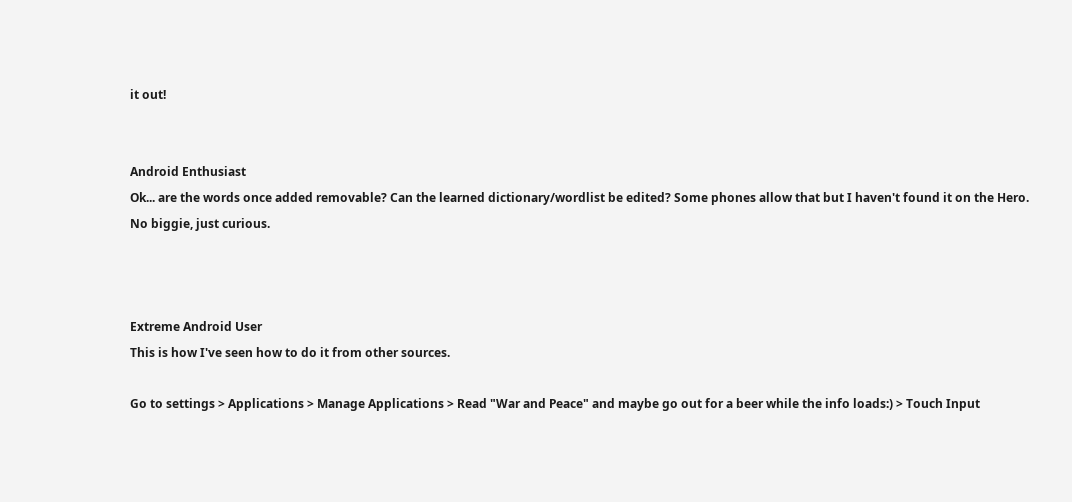it out!


Android Enthusiast
Ok... are the words once added removable? Can the learned dictionary/wordlist be edited? Some phones allow that but I haven't found it on the Hero. No biggie, just curious.



Extreme Android User
This is how I've seen how to do it from other sources.

Go to settings > Applications > Manage Applications > Read "War and Peace" and maybe go out for a beer while the info loads:) > Touch Input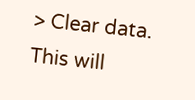> Clear data. This will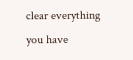clear everything you have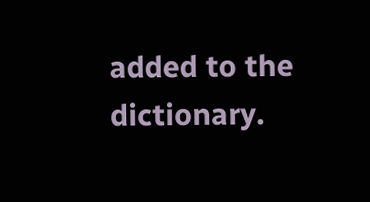added to the dictionary.